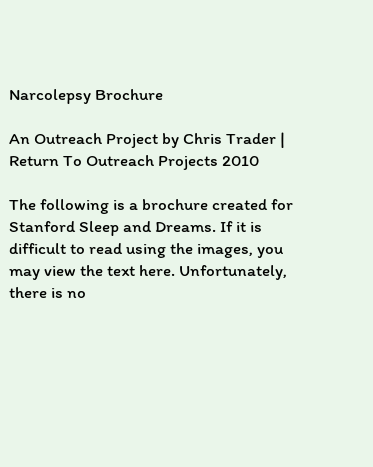Narcolepsy Brochure

An Outreach Project by Chris Trader | Return To Outreach Projects 2010

The following is a brochure created for Stanford Sleep and Dreams. If it is difficult to read using the images, you may view the text here. Unfortunately, there is no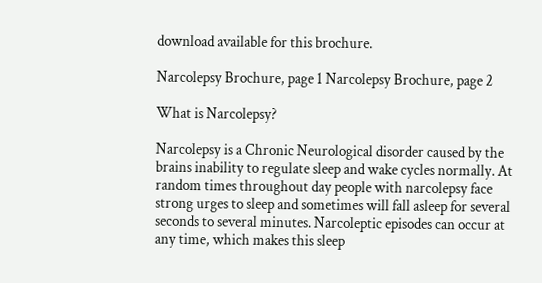download available for this brochure.

Narcolepsy Brochure, page 1 Narcolepsy Brochure, page 2

What is Narcolepsy?

Narcolepsy is a Chronic Neurological disorder caused by the brains inability to regulate sleep and wake cycles normally. At random times throughout day people with narcolepsy face strong urges to sleep and sometimes will fall asleep for several seconds to several minutes. Narcoleptic episodes can occur at any time, which makes this sleep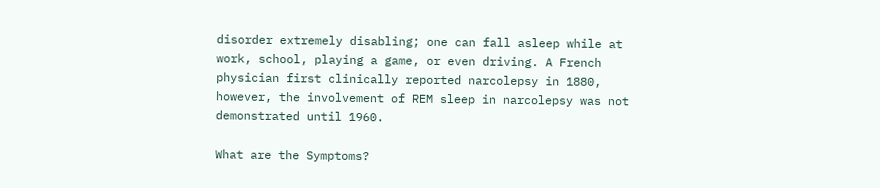disorder extremely disabling; one can fall asleep while at work, school, playing a game, or even driving. A French physician first clinically reported narcolepsy in 1880, however, the involvement of REM sleep in narcolepsy was not demonstrated until 1960.

What are the Symptoms?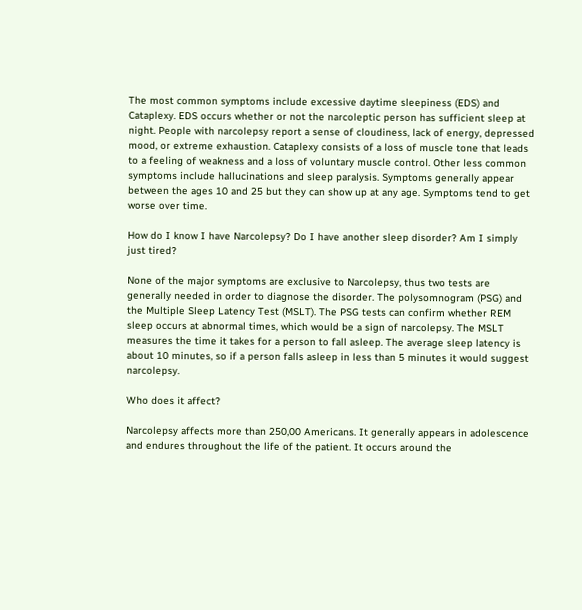The most common symptoms include excessive daytime sleepiness (EDS) and Cataplexy. EDS occurs whether or not the narcoleptic person has sufficient sleep at night. People with narcolepsy report a sense of cloudiness, lack of energy, depressed mood, or extreme exhaustion. Cataplexy consists of a loss of muscle tone that leads to a feeling of weakness and a loss of voluntary muscle control. Other less common symptoms include hallucinations and sleep paralysis. Symptoms generally appear between the ages 10 and 25 but they can show up at any age. Symptoms tend to get worse over time.

How do I know I have Narcolepsy? Do I have another sleep disorder? Am I simply just tired?

None of the major symptoms are exclusive to Narcolepsy, thus two tests are generally needed in order to diagnose the disorder. The polysomnogram (PSG) and the Multiple Sleep Latency Test (MSLT). The PSG tests can confirm whether REM sleep occurs at abnormal times, which would be a sign of narcolepsy. The MSLT measures the time it takes for a person to fall asleep. The average sleep latency is about 10 minutes, so if a person falls asleep in less than 5 minutes it would suggest narcolepsy.

Who does it affect?

Narcolepsy affects more than 250,00 Americans. It generally appears in adolescence and endures throughout the life of the patient. It occurs around the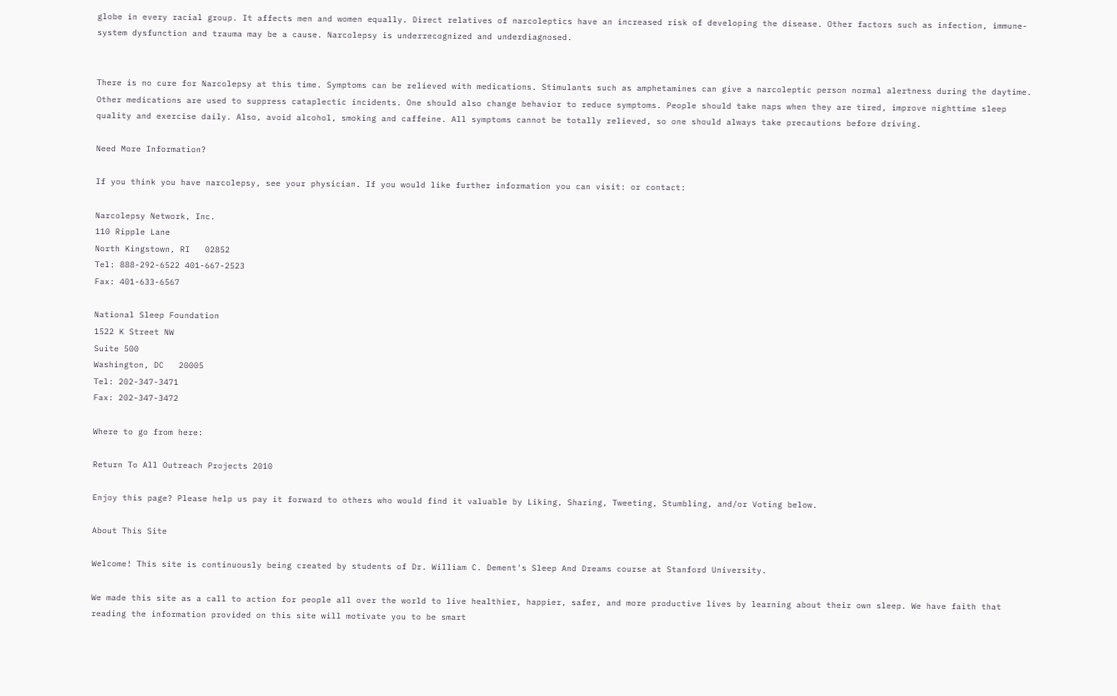globe in every racial group. It affects men and women equally. Direct relatives of narcoleptics have an increased risk of developing the disease. Other factors such as infection, immune-system dysfunction and trauma may be a cause. Narcolepsy is underrecognized and underdiagnosed.


There is no cure for Narcolepsy at this time. Symptoms can be relieved with medications. Stimulants such as amphetamines can give a narcoleptic person normal alertness during the daytime. Other medications are used to suppress cataplectic incidents. One should also change behavior to reduce symptoms. People should take naps when they are tired, improve nighttime sleep quality and exercise daily. Also, avoid alcohol, smoking and caffeine. All symptoms cannot be totally relieved, so one should always take precautions before driving.

Need More Information?

If you think you have narcolepsy, see your physician. If you would like further information you can visit: or contact:

Narcolepsy Network, Inc.
110 Ripple Lane
North Kingstown, RI   02852
Tel: 888-292-6522 401-667-2523
Fax: 401-633-6567

National Sleep Foundation
1522 K Street NW
Suite 500
Washington, DC   20005
Tel: 202-347-3471
Fax: 202-347-3472

Where to go from here:

Return To All Outreach Projects 2010

Enjoy this page? Please help us pay it forward to others who would find it valuable by Liking, Sharing, Tweeting, Stumbling, and/or Voting below.

About This Site

Welcome! This site is continuously being created by students of Dr. William C. Dement's Sleep And Dreams course at Stanford University.

We made this site as a call to action for people all over the world to live healthier, happier, safer, and more productive lives by learning about their own sleep. We have faith that reading the information provided on this site will motivate you to be smart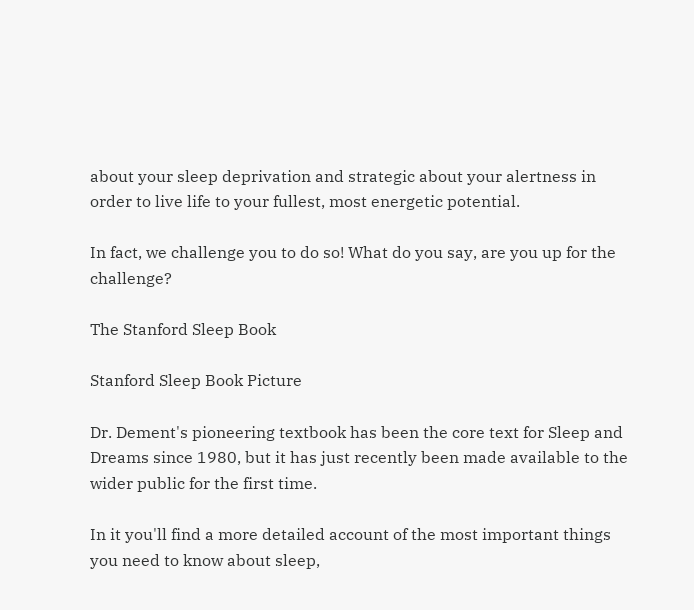about your sleep deprivation and strategic about your alertness in order to live life to your fullest, most energetic potential.

In fact, we challenge you to do so! What do you say, are you up for the challenge?

The Stanford Sleep Book

Stanford Sleep Book Picture

Dr. Dement's pioneering textbook has been the core text for Sleep and Dreams since 1980, but it has just recently been made available to the wider public for the first time.

In it you'll find a more detailed account of the most important things you need to know about sleep,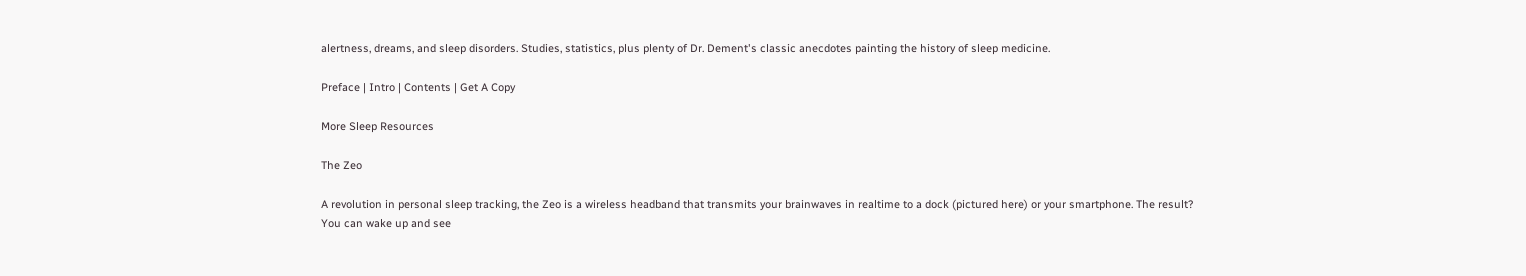alertness, dreams, and sleep disorders. Studies, statistics, plus plenty of Dr. Dement's classic anecdotes painting the history of sleep medicine.

Preface | Intro | Contents | Get A Copy

More Sleep Resources

The Zeo

A revolution in personal sleep tracking, the Zeo is a wireless headband that transmits your brainwaves in realtime to a dock (pictured here) or your smartphone. The result? You can wake up and see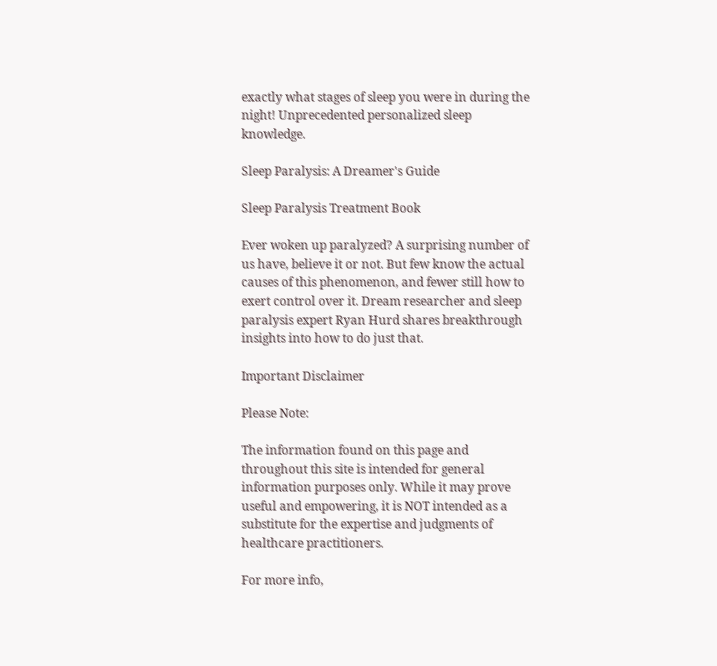exactly what stages of sleep you were in during the night! Unprecedented personalized sleep knowledge.

Sleep Paralysis: A Dreamer's Guide

Sleep Paralysis Treatment Book

Ever woken up paralyzed? A surprising number of us have, believe it or not. But few know the actual causes of this phenomenon, and fewer still how to exert control over it. Dream researcher and sleep paralysis expert Ryan Hurd shares breakthrough insights into how to do just that.

Important Disclaimer

Please Note:

The information found on this page and throughout this site is intended for general information purposes only. While it may prove useful and empowering, it is NOT intended as a substitute for the expertise and judgments of healthcare practitioners.

For more info,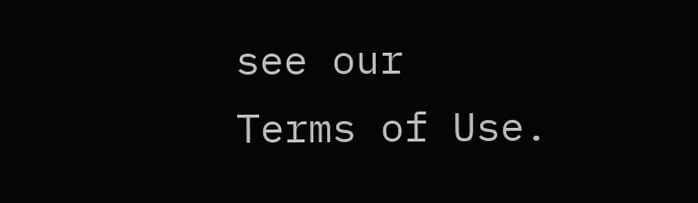see our
Terms of Use.